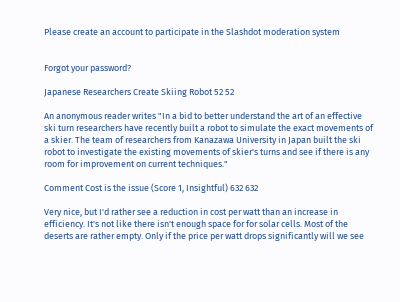Please create an account to participate in the Slashdot moderation system


Forgot your password?

Japanese Researchers Create Skiing Robot 52 52

An anonymous reader writes "In a bid to better understand the art of an effective ski turn researchers have recently built a robot to simulate the exact movements of a skier. The team of researchers from Kanazawa University in Japan built the ski robot to investigate the existing movements of skier's turns and see if there is any room for improvement on current techniques."

Comment Cost is the issue (Score 1, Insightful) 632 632

Very nice, but I'd rather see a reduction in cost per watt than an increase in efficiency. It's not like there isn't enough space for for solar cells. Most of the deserts are rather empty. Only if the price per watt drops significantly will we see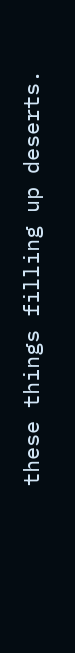these things filling up deserts.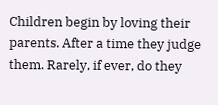Children begin by loving their parents. After a time they judge them. Rarely, if ever, do they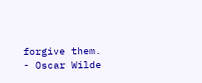forgive them. - Oscar Wilde